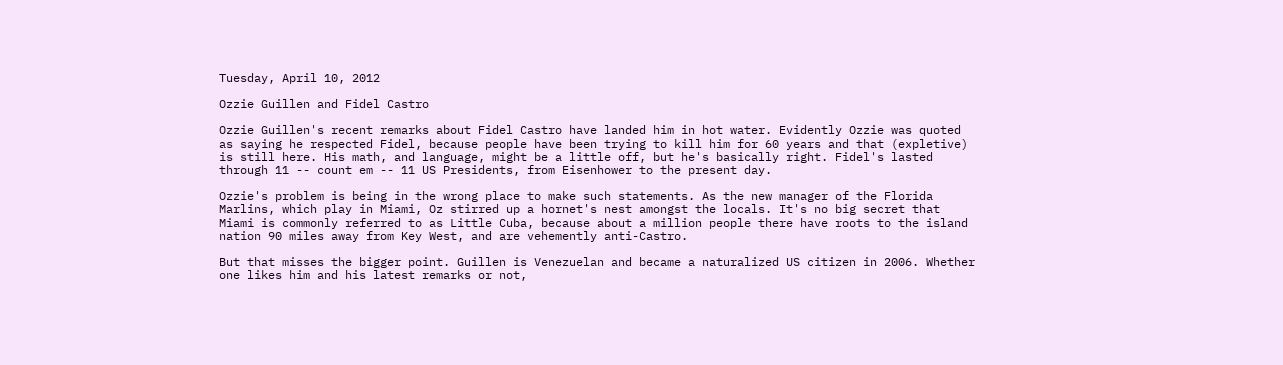Tuesday, April 10, 2012

Ozzie Guillen and Fidel Castro

Ozzie Guillen's recent remarks about Fidel Castro have landed him in hot water. Evidently Ozzie was quoted as saying he respected Fidel, because people have been trying to kill him for 60 years and that (expletive) is still here. His math, and language, might be a little off, but he's basically right. Fidel's lasted through 11 -- count em -- 11 US Presidents, from Eisenhower to the present day.

Ozzie's problem is being in the wrong place to make such statements. As the new manager of the Florida Marlins, which play in Miami, Oz stirred up a hornet's nest amongst the locals. It's no big secret that Miami is commonly referred to as Little Cuba, because about a million people there have roots to the island nation 90 miles away from Key West, and are vehemently anti-Castro.

But that misses the bigger point. Guillen is Venezuelan and became a naturalized US citizen in 2006. Whether one likes him and his latest remarks or not,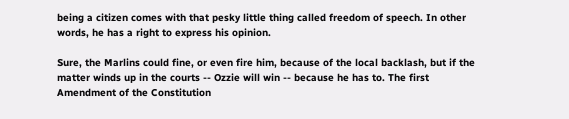being a citizen comes with that pesky little thing called freedom of speech. In other words, he has a right to express his opinion.

Sure, the Marlins could fine, or even fire him, because of the local backlash, but if the matter winds up in the courts -- Ozzie will win -- because he has to. The first Amendment of the Constitution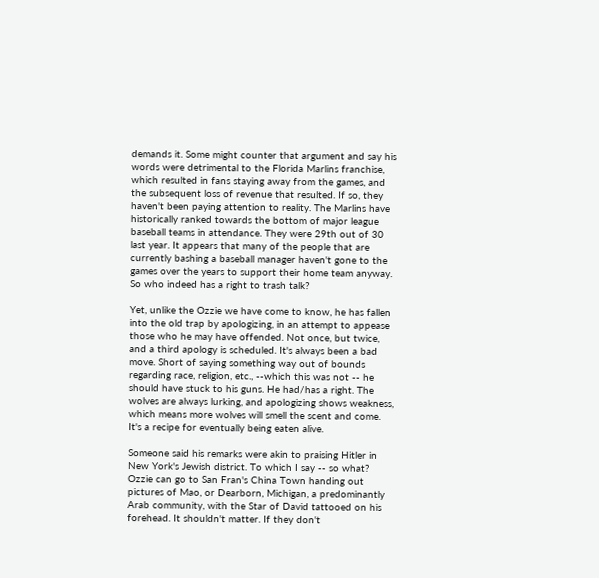demands it. Some might counter that argument and say his words were detrimental to the Florida Marlins franchise, which resulted in fans staying away from the games, and the subsequent loss of revenue that resulted. If so, they haven't been paying attention to reality. The Marlins have historically ranked towards the bottom of major league baseball teams in attendance. They were 29th out of 30 last year. It appears that many of the people that are currently bashing a baseball manager haven't gone to the games over the years to support their home team anyway. So who indeed has a right to trash talk?

Yet, unlike the Ozzie we have come to know, he has fallen into the old trap by apologizing, in an attempt to appease those who he may have offended. Not once, but twice, and a third apology is scheduled. It's always been a bad move. Short of saying something way out of bounds regarding race, religion, etc., --which this was not -- he should have stuck to his guns. He had/has a right. The wolves are always lurking, and apologizing shows weakness, which means more wolves will smell the scent and come. It's a recipe for eventually being eaten alive.

Someone said his remarks were akin to praising Hitler in New York's Jewish district. To which I say -- so what? Ozzie can go to San Fran's China Town handing out pictures of Mao, or Dearborn, Michigan, a predominantly Arab community, with the Star of David tattooed on his forehead. It shouldn't matter. If they don't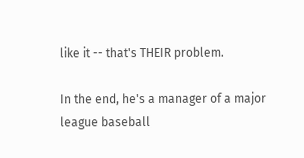like it -- that's THEIR problem.

In the end, he's a manager of a major league baseball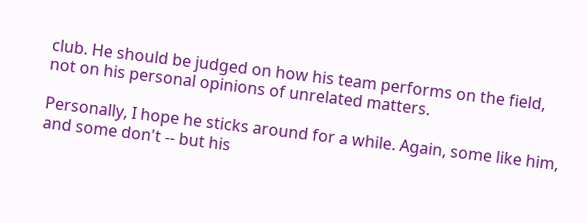club. He should be judged on how his team performs on the field, not on his personal opinions of unrelated matters.

Personally, I hope he sticks around for a while. Again, some like him, and some don't -- but his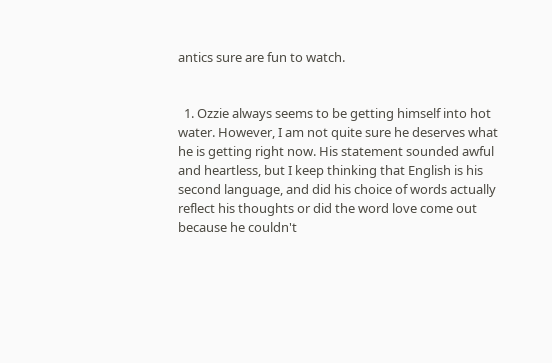antics sure are fun to watch.


  1. Ozzie always seems to be getting himself into hot water. However, I am not quite sure he deserves what he is getting right now. His statement sounded awful and heartless, but I keep thinking that English is his second language, and did his choice of words actually reflect his thoughts or did the word love come out because he couldn't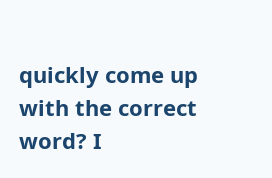quickly come up with the correct word? I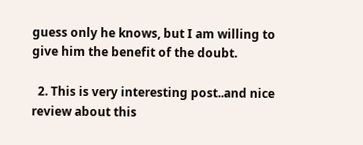guess only he knows, but I am willing to give him the benefit of the doubt.

  2. This is very interesting post..and nice review about this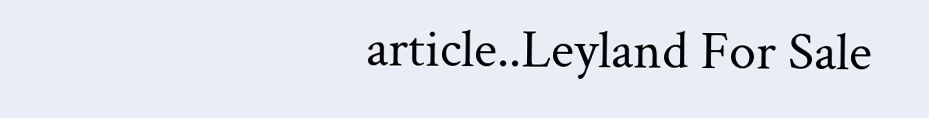article..Leyland For Sale